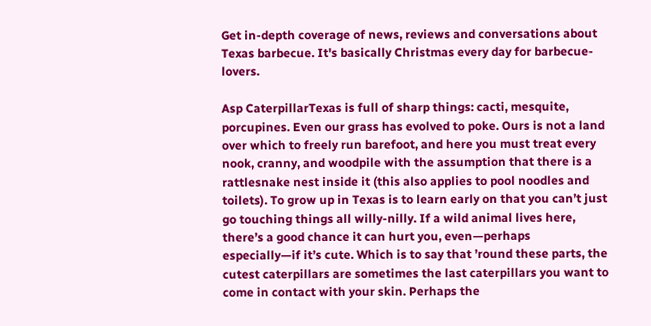Get in-depth coverage of news, reviews and conversations about Texas barbecue. It's basically Christmas every day for barbecue-lovers.

Asp CaterpillarTexas is full of sharp things: cacti, mesquite, porcupines. Even our grass has evolved to poke. Ours is not a land over which to freely run barefoot, and here you must treat every nook, cranny, and woodpile with the assumption that there is a rattlesnake nest inside it (this also applies to pool noodles and toilets). To grow up in Texas is to learn early on that you can’t just go touching things all willy-nilly. If a wild animal lives here, there’s a good chance it can hurt you, even—perhaps especially—if it’s cute. Which is to say that ’round these parts, the cutest caterpillars are sometimes the last caterpillars you want to come in contact with your skin. Perhaps the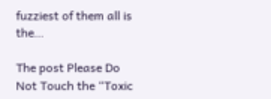fuzziest of them all is the…

The post Please Do Not Touch the “Toxic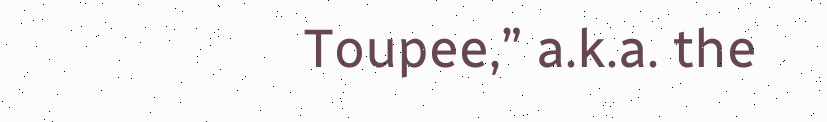Toupee,” a.k.a. the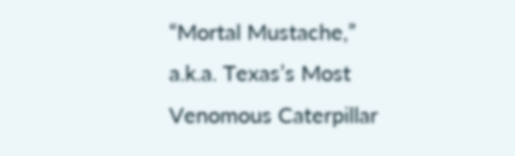“Mortal Mustache,” a.k.a. Texas’s Most Venomous Caterpillar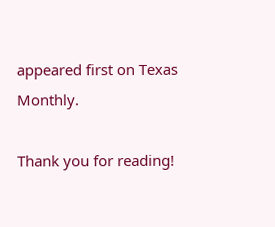appeared first on Texas Monthly.

Thank you for reading!